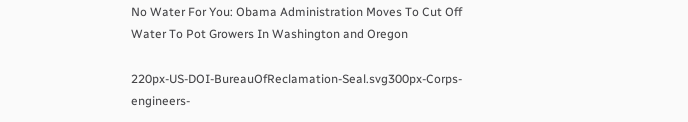No Water For You: Obama Administration Moves To Cut Off Water To Pot Growers In Washington and Oregon

220px-US-DOI-BureauOfReclamation-Seal.svg300px-Corps-engineers-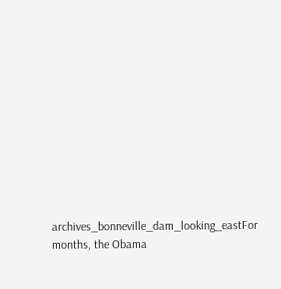archives_bonneville_dam_looking_eastFor months, the Obama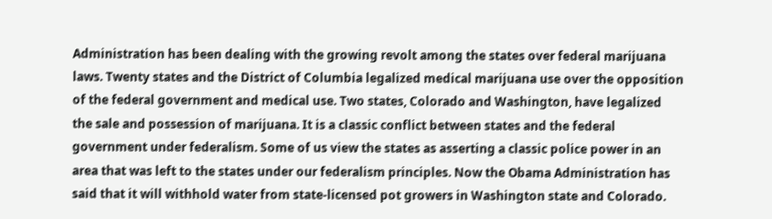Administration has been dealing with the growing revolt among the states over federal marijuana laws. Twenty states and the District of Columbia legalized medical marijuana use over the opposition of the federal government and medical use. Two states, Colorado and Washington, have legalized the sale and possession of marijuana. It is a classic conflict between states and the federal government under federalism. Some of us view the states as asserting a classic police power in an area that was left to the states under our federalism principles. Now the Obama Administration has said that it will withhold water from state-licensed pot growers in Washington state and Colorado.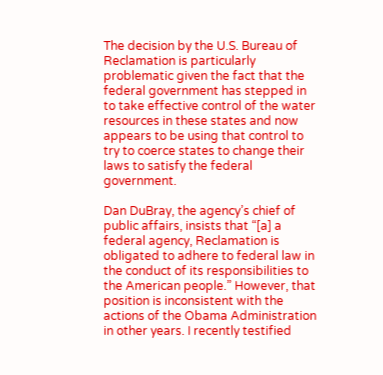The decision by the U.S. Bureau of Reclamation is particularly problematic given the fact that the federal government has stepped in to take effective control of the water resources in these states and now appears to be using that control to try to coerce states to change their laws to satisfy the federal government.

Dan DuBray, the agency’s chief of public affairs, insists that “[a] a federal agency, Reclamation is obligated to adhere to federal law in the conduct of its responsibilities to the American people.” However, that position is inconsistent with the actions of the Obama Administration in other years. I recently testified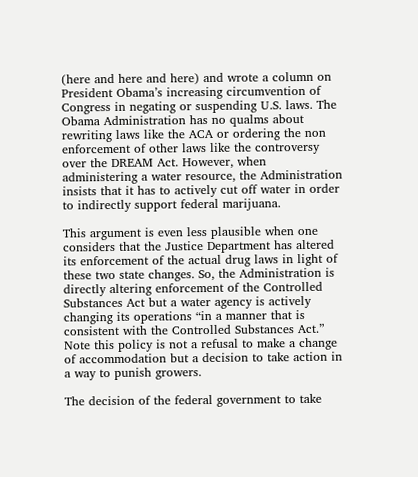(here and here and here) and wrote a column on President Obama’s increasing circumvention of Congress in negating or suspending U.S. laws. The Obama Administration has no qualms about rewriting laws like the ACA or ordering the non enforcement of other laws like the controversy over the DREAM Act. However, when administering a water resource, the Administration insists that it has to actively cut off water in order to indirectly support federal marijuana.

This argument is even less plausible when one considers that the Justice Department has altered its enforcement of the actual drug laws in light of these two state changes. So, the Administration is directly altering enforcement of the Controlled Substances Act but a water agency is actively changing its operations “in a manner that is consistent with the Controlled Substances Act.” Note this policy is not a refusal to make a change of accommodation but a decision to take action in a way to punish growers.

The decision of the federal government to take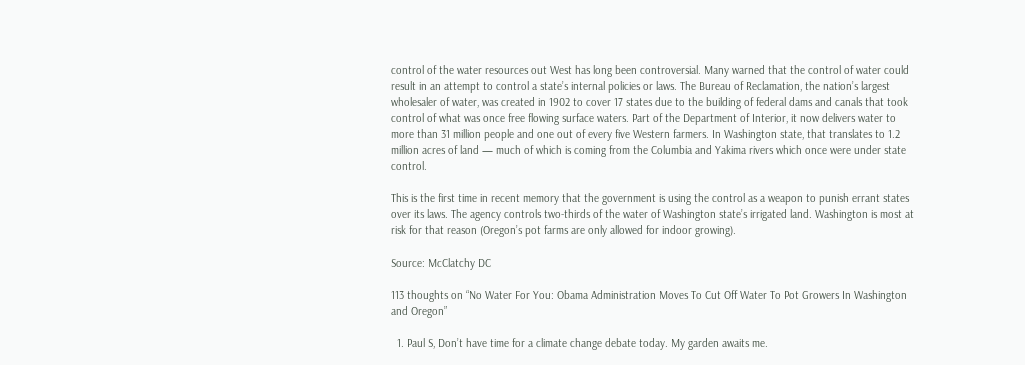control of the water resources out West has long been controversial. Many warned that the control of water could result in an attempt to control a state’s internal policies or laws. The Bureau of Reclamation, the nation’s largest wholesaler of water, was created in 1902 to cover 17 states due to the building of federal dams and canals that took control of what was once free flowing surface waters. Part of the Department of Interior, it now delivers water to more than 31 million people and one out of every five Western farmers. In Washington state, that translates to 1.2 million acres of land — much of which is coming from the Columbia and Yakima rivers which once were under state control.

This is the first time in recent memory that the government is using the control as a weapon to punish errant states over its laws. The agency controls two-thirds of the water of Washington state’s irrigated land. Washington is most at risk for that reason (Oregon’s pot farms are only allowed for indoor growing).

Source: McClatchy DC

113 thoughts on “No Water For You: Obama Administration Moves To Cut Off Water To Pot Growers In Washington and Oregon”

  1. Paul S, Don’t have time for a climate change debate today. My garden awaits me.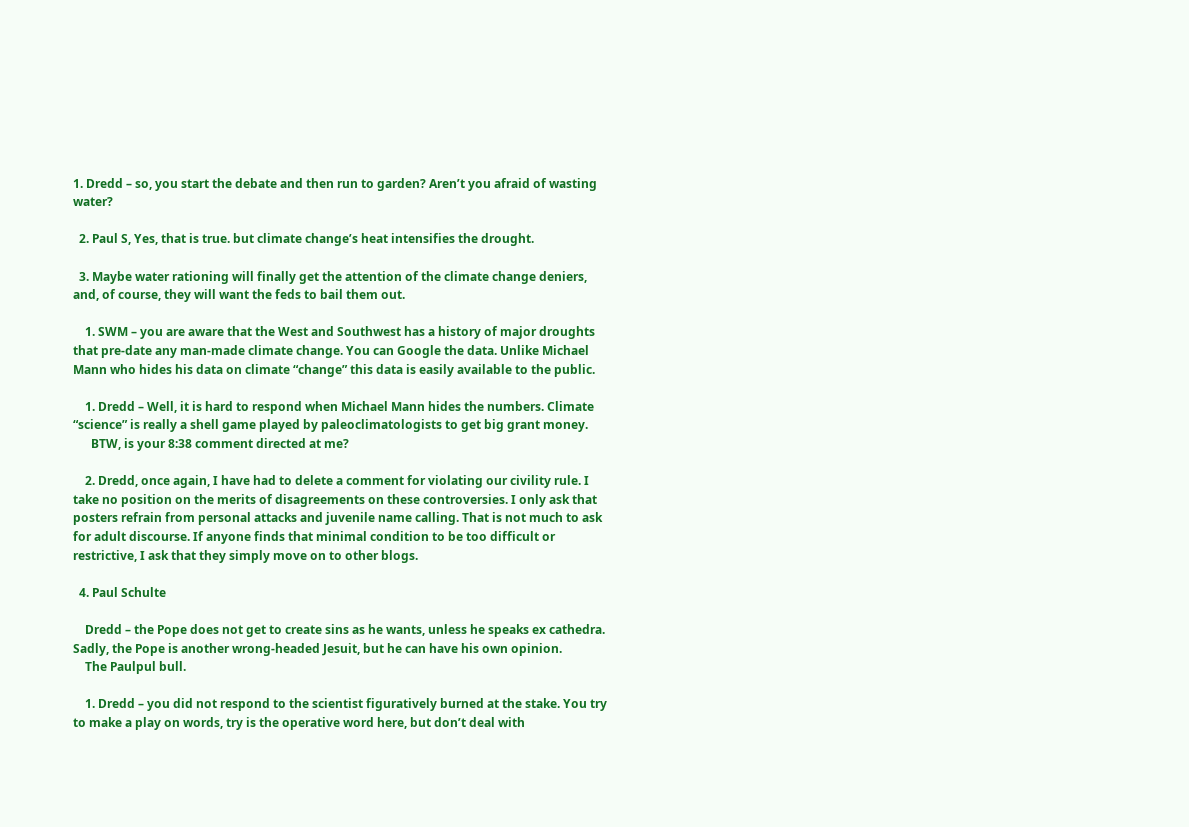1. Dredd – so, you start the debate and then run to garden? Aren’t you afraid of wasting water?

  2. Paul S, Yes, that is true. but climate change’s heat intensifies the drought.

  3. Maybe water rationing will finally get the attention of the climate change deniers, and, of course, they will want the feds to bail them out.

    1. SWM – you are aware that the West and Southwest has a history of major droughts that pre-date any man-made climate change. You can Google the data. Unlike Michael Mann who hides his data on climate “change” this data is easily available to the public.

    1. Dredd – Well, it is hard to respond when Michael Mann hides the numbers. Climate “science” is really a shell game played by paleoclimatologists to get big grant money.
      BTW, is your 8:38 comment directed at me?

    2. Dredd, once again, I have had to delete a comment for violating our civility rule. I take no position on the merits of disagreements on these controversies. I only ask that posters refrain from personal attacks and juvenile name calling. That is not much to ask for adult discourse. If anyone finds that minimal condition to be too difficult or restrictive, I ask that they simply move on to other blogs.

  4. Paul Schulte

    Dredd – the Pope does not get to create sins as he wants, unless he speaks ex cathedra. Sadly, the Pope is another wrong-headed Jesuit, but he can have his own opinion.
    The Paulpul bull.

    1. Dredd – you did not respond to the scientist figuratively burned at the stake. You try to make a play on words, try is the operative word here, but don’t deal with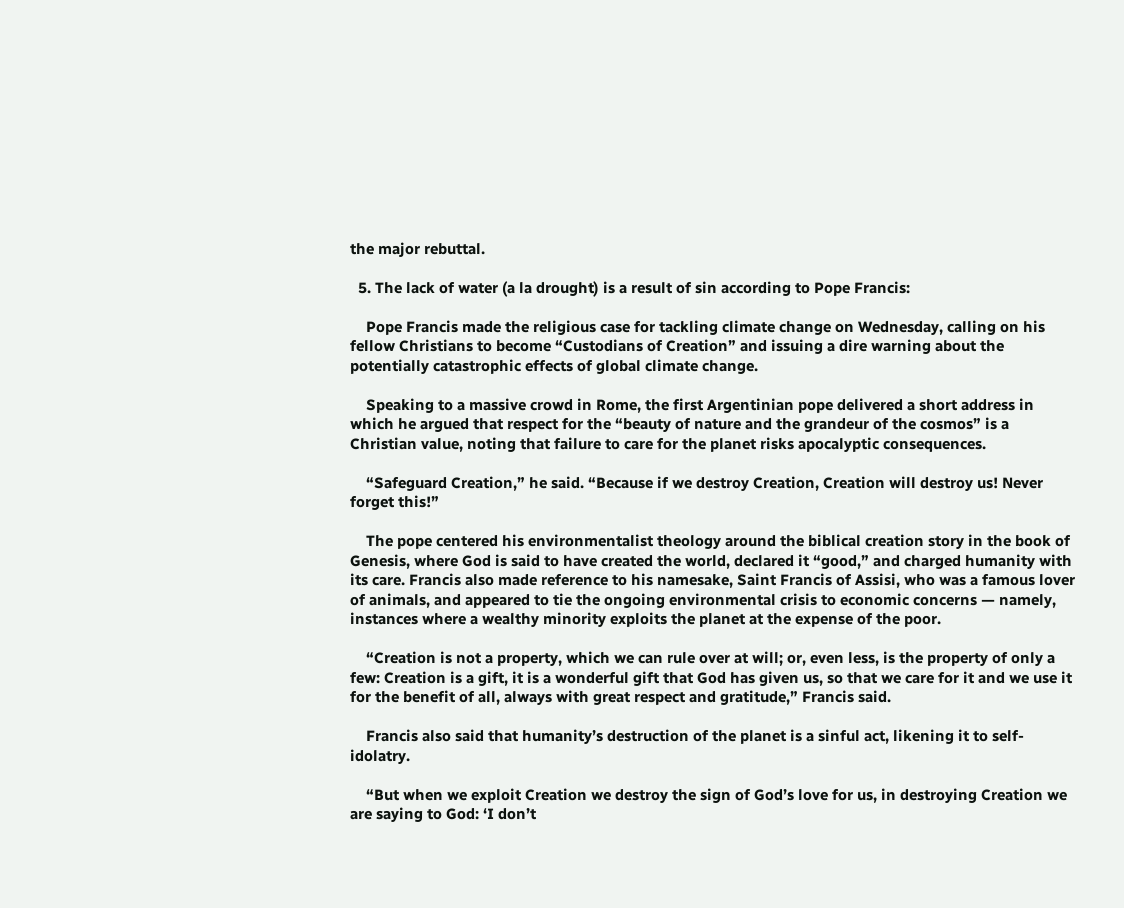the major rebuttal.

  5. The lack of water (a la drought) is a result of sin according to Pope Francis:

    Pope Francis made the religious case for tackling climate change on Wednesday, calling on his fellow Christians to become “Custodians of Creation” and issuing a dire warning about the potentially catastrophic effects of global climate change.

    Speaking to a massive crowd in Rome, the first Argentinian pope delivered a short address in which he argued that respect for the “beauty of nature and the grandeur of the cosmos” is a Christian value, noting that failure to care for the planet risks apocalyptic consequences.

    “Safeguard Creation,” he said. “Because if we destroy Creation, Creation will destroy us! Never forget this!”

    The pope centered his environmentalist theology around the biblical creation story in the book of Genesis, where God is said to have created the world, declared it “good,” and charged humanity with its care. Francis also made reference to his namesake, Saint Francis of Assisi, who was a famous lover of animals, and appeared to tie the ongoing environmental crisis to economic concerns — namely, instances where a wealthy minority exploits the planet at the expense of the poor.

    “Creation is not a property, which we can rule over at will; or, even less, is the property of only a few: Creation is a gift, it is a wonderful gift that God has given us, so that we care for it and we use it for the benefit of all, always with great respect and gratitude,” Francis said.

    Francis also said that humanity’s destruction of the planet is a sinful act, likening it to self-idolatry.

    “But when we exploit Creation we destroy the sign of God’s love for us, in destroying Creation we are saying to God: ‘I don’t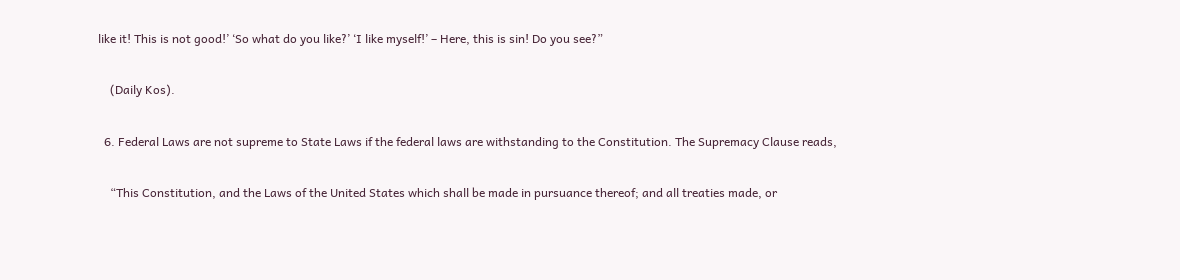like it! This is not good!’ ‘So what do you like?’ ‘I like myself!’ – Here, this is sin! Do you see?”

    (Daily Kos).

  6. Federal Laws are not supreme to State Laws if the federal laws are withstanding to the Constitution. The Supremacy Clause reads,

    “This Constitution, and the Laws of the United States which shall be made in pursuance thereof; and all treaties made, or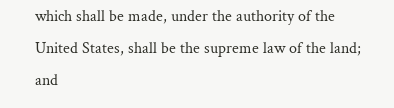which shall be made, under the authority of the United States, shall be the supreme law of the land; and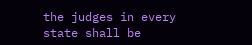the judges in every state shall be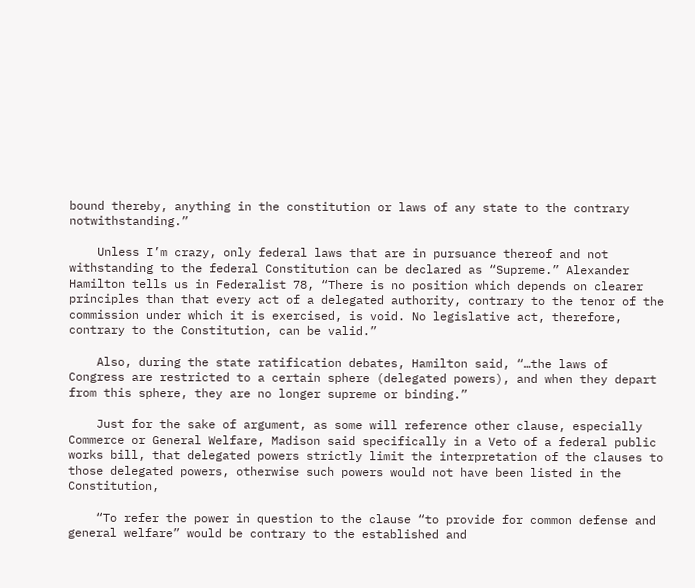bound thereby, anything in the constitution or laws of any state to the contrary notwithstanding.”

    Unless I’m crazy, only federal laws that are in pursuance thereof and not withstanding to the federal Constitution can be declared as “Supreme.” Alexander Hamilton tells us in Federalist 78, “There is no position which depends on clearer principles than that every act of a delegated authority, contrary to the tenor of the commission under which it is exercised, is void. No legislative act, therefore, contrary to the Constitution, can be valid.”

    Also, during the state ratification debates, Hamilton said, “…the laws of Congress are restricted to a certain sphere (delegated powers), and when they depart from this sphere, they are no longer supreme or binding.”

    Just for the sake of argument, as some will reference other clause, especially Commerce or General Welfare, Madison said specifically in a Veto of a federal public works bill, that delegated powers strictly limit the interpretation of the clauses to those delegated powers, otherwise such powers would not have been listed in the Constitution,

    “To refer the power in question to the clause “to provide for common defense and general welfare” would be contrary to the established and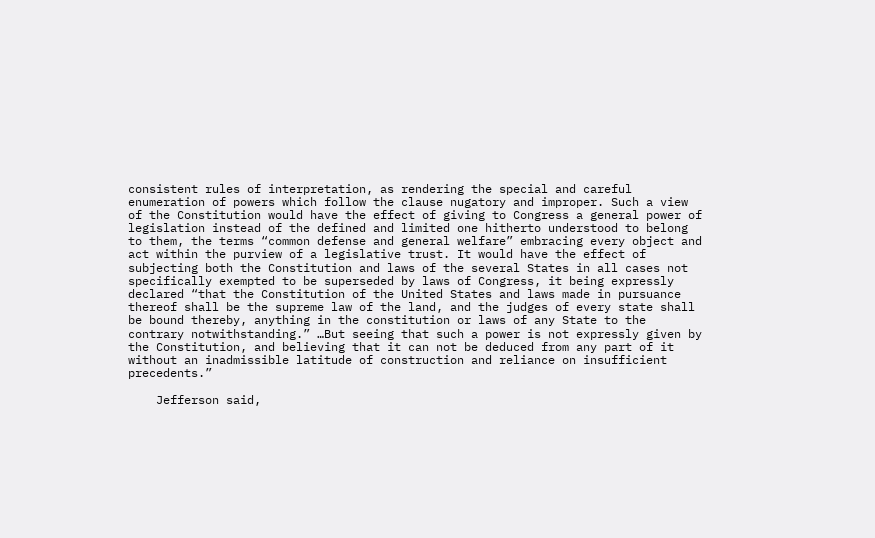consistent rules of interpretation, as rendering the special and careful enumeration of powers which follow the clause nugatory and improper. Such a view of the Constitution would have the effect of giving to Congress a general power of legislation instead of the defined and limited one hitherto understood to belong to them, the terms “common defense and general welfare” embracing every object and act within the purview of a legislative trust. It would have the effect of subjecting both the Constitution and laws of the several States in all cases not specifically exempted to be superseded by laws of Congress, it being expressly declared “that the Constitution of the United States and laws made in pursuance thereof shall be the supreme law of the land, and the judges of every state shall be bound thereby, anything in the constitution or laws of any State to the contrary notwithstanding.” …But seeing that such a power is not expressly given by the Constitution, and believing that it can not be deduced from any part of it without an inadmissible latitude of construction and reliance on insufficient precedents.”

    Jefferson said,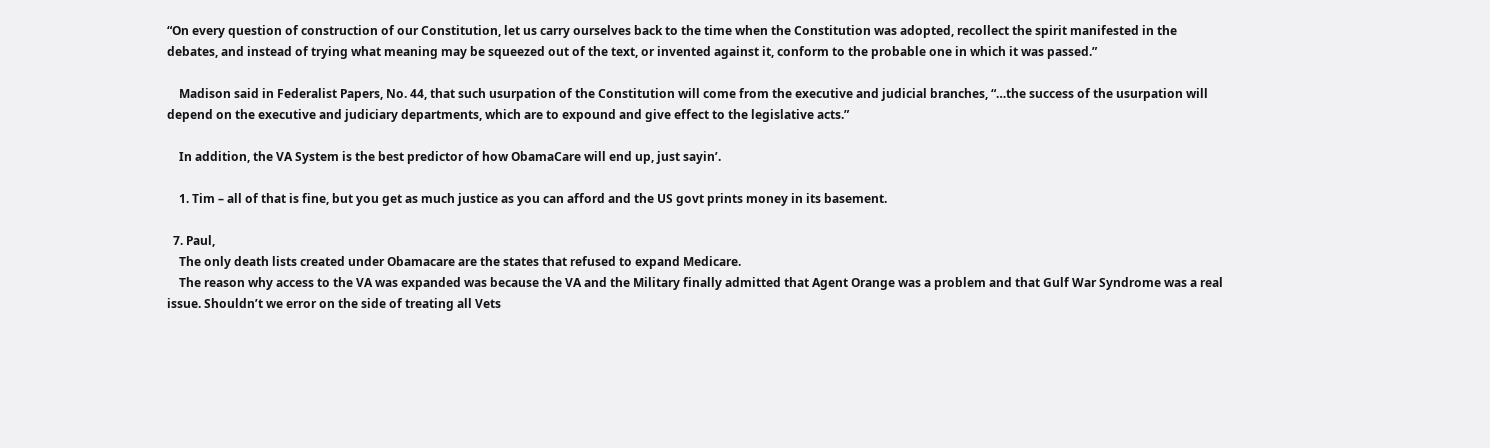“On every question of construction of our Constitution, let us carry ourselves back to the time when the Constitution was adopted, recollect the spirit manifested in the debates, and instead of trying what meaning may be squeezed out of the text, or invented against it, conform to the probable one in which it was passed.”

    Madison said in Federalist Papers, No. 44, that such usurpation of the Constitution will come from the executive and judicial branches, “…the success of the usurpation will depend on the executive and judiciary departments, which are to expound and give effect to the legislative acts.”

    In addition, the VA System is the best predictor of how ObamaCare will end up, just sayin’.

    1. Tim – all of that is fine, but you get as much justice as you can afford and the US govt prints money in its basement.

  7. Paul,
    The only death lists created under Obamacare are the states that refused to expand Medicare.
    The reason why access to the VA was expanded was because the VA and the Military finally admitted that Agent Orange was a problem and that Gulf War Syndrome was a real issue. Shouldn’t we error on the side of treating all Vets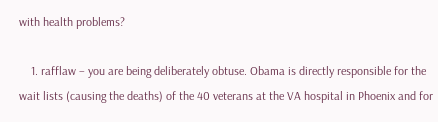with health problems?

    1. rafflaw – you are being deliberately obtuse. Obama is directly responsible for the wait lists (causing the deaths) of the 40 veterans at the VA hospital in Phoenix and for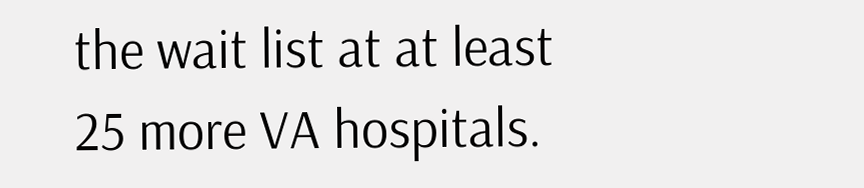the wait list at at least 25 more VA hospitals.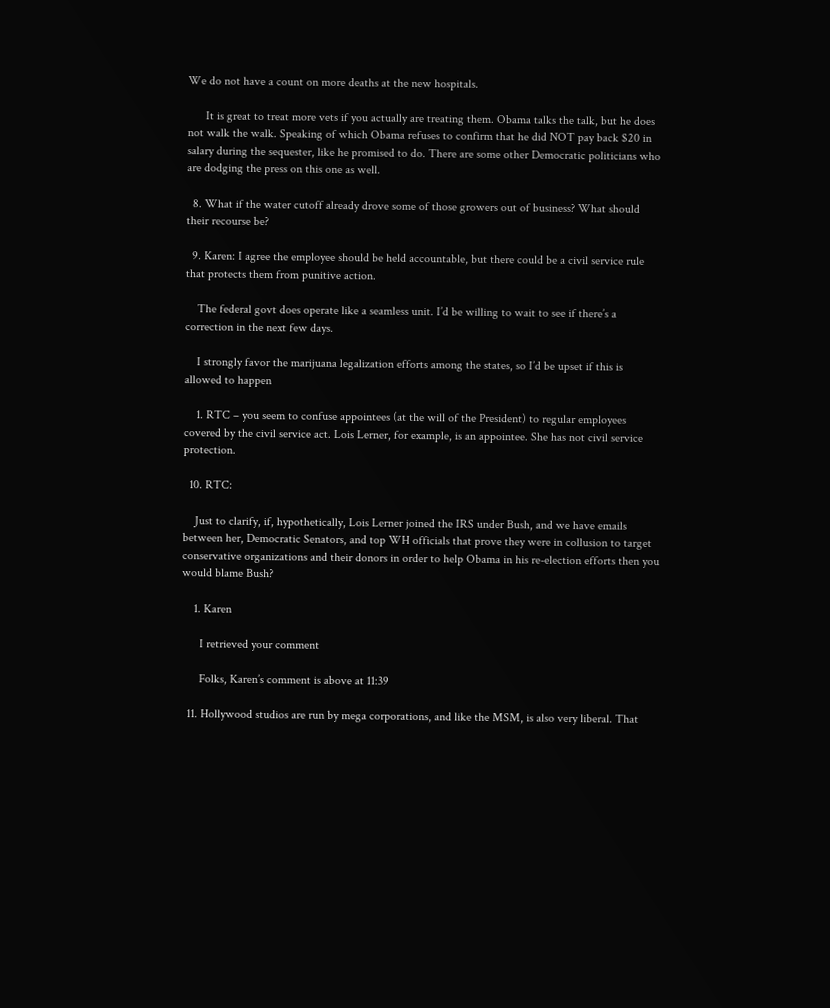We do not have a count on more deaths at the new hospitals.

      It is great to treat more vets if you actually are treating them. Obama talks the talk, but he does not walk the walk. Speaking of which Obama refuses to confirm that he did NOT pay back $20 in salary during the sequester, like he promised to do. There are some other Democratic politicians who are dodging the press on this one as well.

  8. What if the water cutoff already drove some of those growers out of business? What should their recourse be?

  9. Karen: I agree the employee should be held accountable, but there could be a civil service rule that protects them from punitive action.

    The federal govt does operate like a seamless unit. I’d be willing to wait to see if there’s a correction in the next few days.

    I strongly favor the marijuana legalization efforts among the states, so I’d be upset if this is allowed to happen

    1. RTC – you seem to confuse appointees (at the will of the President) to regular employees covered by the civil service act. Lois Lerner, for example, is an appointee. She has not civil service protection.

  10. RTC:

    Just to clarify, if, hypothetically, Lois Lerner joined the IRS under Bush, and we have emails between her, Democratic Senators, and top WH officials that prove they were in collusion to target conservative organizations and their donors in order to help Obama in his re-election efforts then you would blame Bush?

    1. Karen

      I retrieved your comment

      Folks, Karen’s comment is above at 11:39

  11. Hollywood studios are run by mega corporations, and like the MSM, is also very liberal. That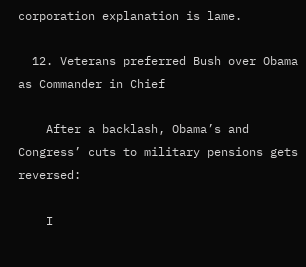corporation explanation is lame.

  12. Veterans preferred Bush over Obama as Commander in Chief

    After a backlash, Obama’s and Congress’ cuts to military pensions gets reversed:

    I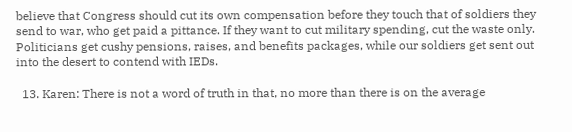believe that Congress should cut its own compensation before they touch that of soldiers they send to war, who get paid a pittance. If they want to cut military spending, cut the waste only. Politicians get cushy pensions, raises, and benefits packages, while our soldiers get sent out into the desert to contend with IEDs.

  13. Karen: There is not a word of truth in that, no more than there is on the average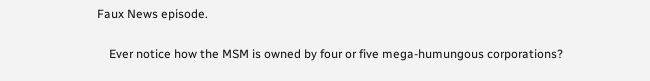Faux News episode.

    Ever notice how the MSM is owned by four or five mega-humungous corporations?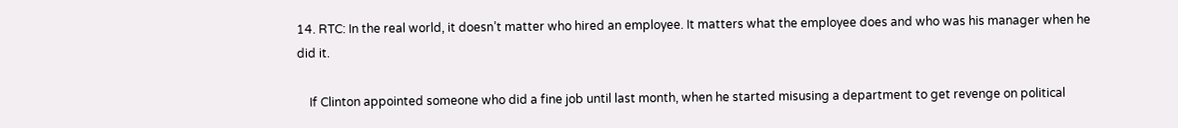14. RTC: In the real world, it doesn’t matter who hired an employee. It matters what the employee does and who was his manager when he did it.

    If Clinton appointed someone who did a fine job until last month, when he started misusing a department to get revenge on political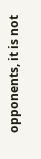opponents, it is not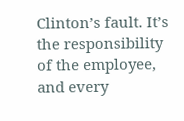Clinton’s fault. It’s the responsibility of the employee, and every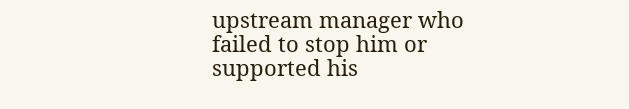upstream manager who failed to stop him or supported his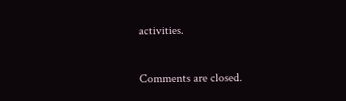activities.

Comments are closed.